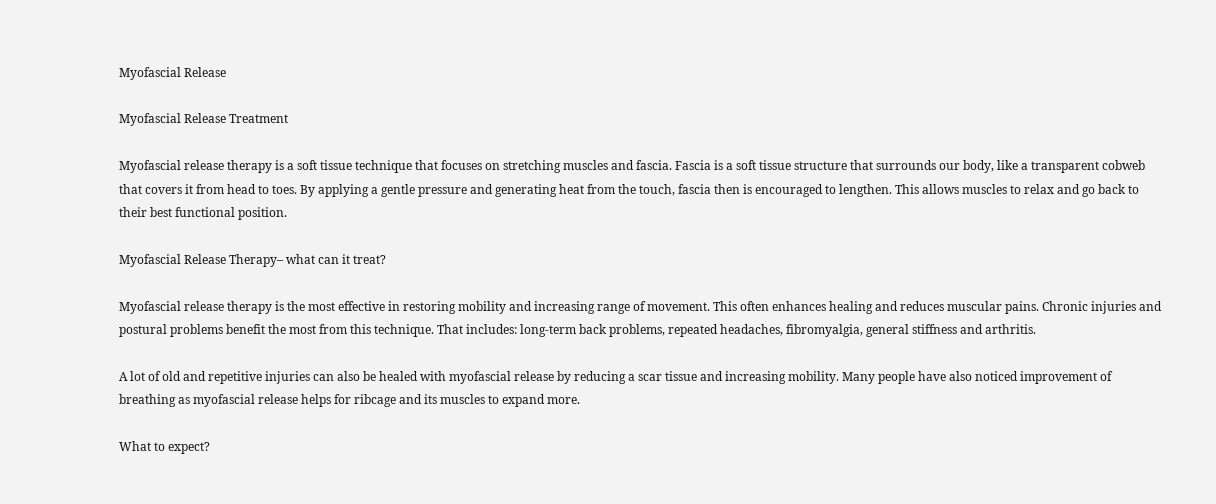Myofascial Release

Myofascial Release Treatment

Myofascial release therapy is a soft tissue technique that focuses on stretching muscles and fascia. Fascia is a soft tissue structure that surrounds our body, like a transparent cobweb that covers it from head to toes. By applying a gentle pressure and generating heat from the touch, fascia then is encouraged to lengthen. This allows muscles to relax and go back to their best functional position.

Myofascial Release Therapy– what can it treat?

Myofascial release therapy is the most effective in restoring mobility and increasing range of movement. This often enhances healing and reduces muscular pains. Chronic injuries and postural problems benefit the most from this technique. That includes: long-term back problems, repeated headaches, fibromyalgia, general stiffness and arthritis.

A lot of old and repetitive injuries can also be healed with myofascial release by reducing a scar tissue and increasing mobility. Many people have also noticed improvement of breathing as myofascial release helps for ribcage and its muscles to expand more.

What to expect?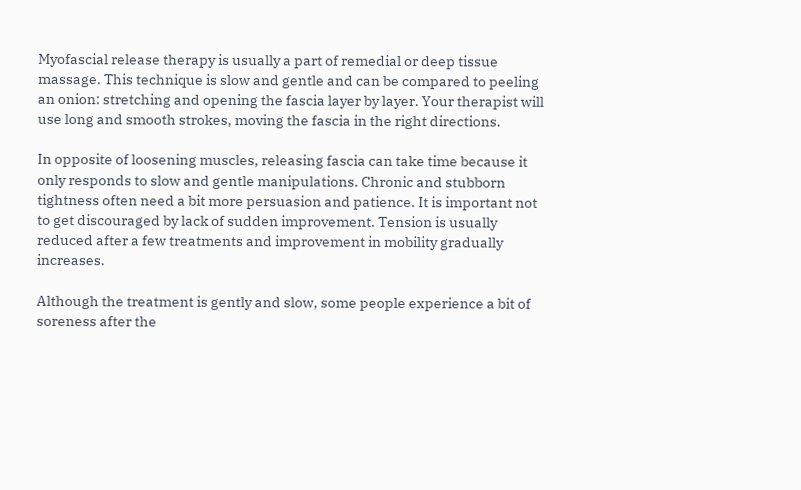Myofascial release therapy is usually a part of remedial or deep tissue massage. This technique is slow and gentle and can be compared to peeling an onion: stretching and opening the fascia layer by layer. Your therapist will use long and smooth strokes, moving the fascia in the right directions.

In opposite of loosening muscles, releasing fascia can take time because it only responds to slow and gentle manipulations. Chronic and stubborn tightness often need a bit more persuasion and patience. It is important not to get discouraged by lack of sudden improvement. Tension is usually reduced after a few treatments and improvement in mobility gradually increases.

Although the treatment is gently and slow, some people experience a bit of soreness after the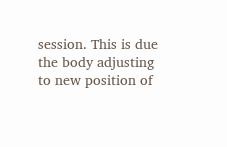session. This is due the body adjusting to new position of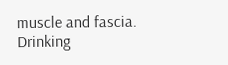muscle and fascia. Drinking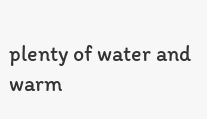plenty of water and warm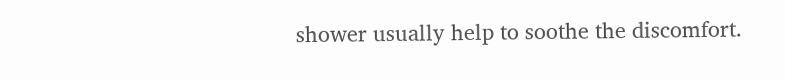shower usually help to soothe the discomfort.